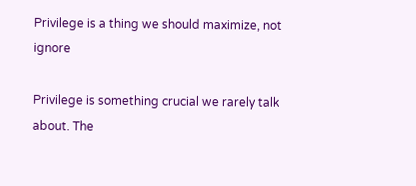Privilege is a thing we should maximize, not ignore

Privilege is something crucial we rarely talk about. The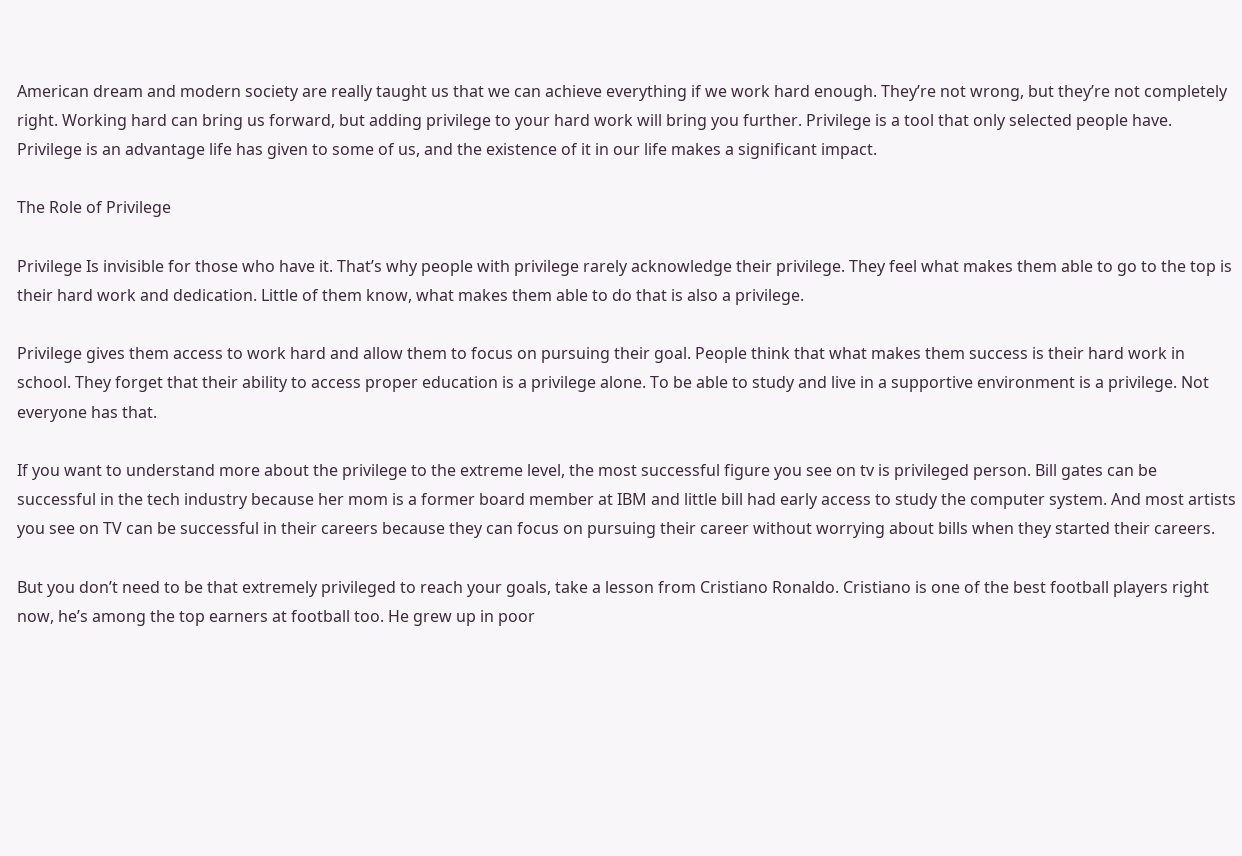American dream and modern society are really taught us that we can achieve everything if we work hard enough. They’re not wrong, but they’re not completely right. Working hard can bring us forward, but adding privilege to your hard work will bring you further. Privilege is a tool that only selected people have. Privilege is an advantage life has given to some of us, and the existence of it in our life makes a significant impact.

The Role of Privilege

Privilege Is invisible for those who have it. That’s why people with privilege rarely acknowledge their privilege. They feel what makes them able to go to the top is their hard work and dedication. Little of them know, what makes them able to do that is also a privilege.

Privilege gives them access to work hard and allow them to focus on pursuing their goal. People think that what makes them success is their hard work in school. They forget that their ability to access proper education is a privilege alone. To be able to study and live in a supportive environment is a privilege. Not everyone has that.

If you want to understand more about the privilege to the extreme level, the most successful figure you see on tv is privileged person. Bill gates can be successful in the tech industry because her mom is a former board member at IBM and little bill had early access to study the computer system. And most artists you see on TV can be successful in their careers because they can focus on pursuing their career without worrying about bills when they started their careers.

But you don’t need to be that extremely privileged to reach your goals, take a lesson from Cristiano Ronaldo. Cristiano is one of the best football players right now, he’s among the top earners at football too. He grew up in poor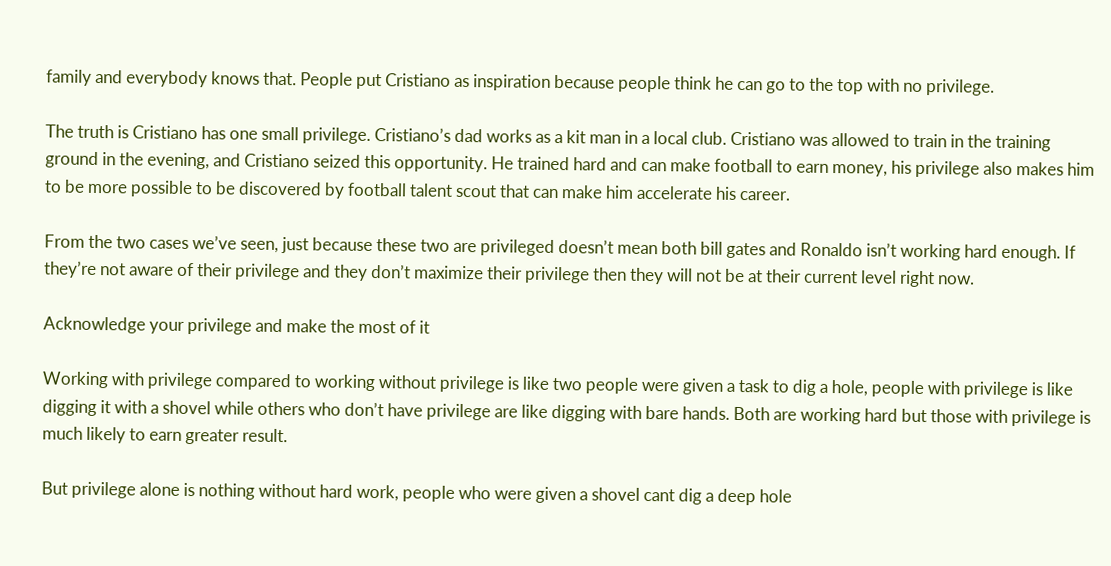family and everybody knows that. People put Cristiano as inspiration because people think he can go to the top with no privilege.

The truth is Cristiano has one small privilege. Cristiano’s dad works as a kit man in a local club. Cristiano was allowed to train in the training ground in the evening, and Cristiano seized this opportunity. He trained hard and can make football to earn money, his privilege also makes him to be more possible to be discovered by football talent scout that can make him accelerate his career.

From the two cases we’ve seen, just because these two are privileged doesn’t mean both bill gates and Ronaldo isn’t working hard enough. If they’re not aware of their privilege and they don’t maximize their privilege then they will not be at their current level right now.

Acknowledge your privilege and make the most of it

Working with privilege compared to working without privilege is like two people were given a task to dig a hole, people with privilege is like digging it with a shovel while others who don’t have privilege are like digging with bare hands. Both are working hard but those with privilege is much likely to earn greater result.

But privilege alone is nothing without hard work, people who were given a shovel cant dig a deep hole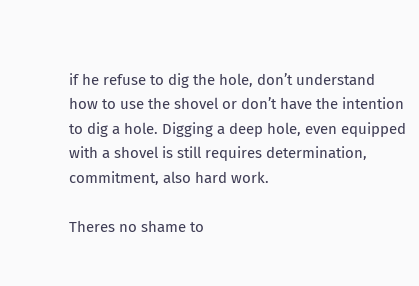if he refuse to dig the hole, don’t understand how to use the shovel or don’t have the intention to dig a hole. Digging a deep hole, even equipped with a shovel is still requires determination, commitment, also hard work.

Theres no shame to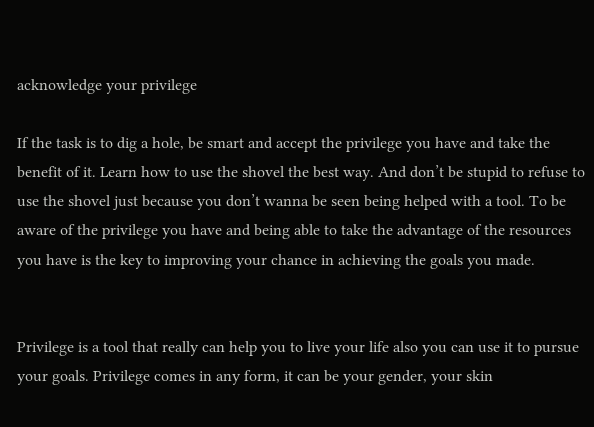acknowledge your privilege

If the task is to dig a hole, be smart and accept the privilege you have and take the benefit of it. Learn how to use the shovel the best way. And don’t be stupid to refuse to use the shovel just because you don’t wanna be seen being helped with a tool. To be aware of the privilege you have and being able to take the advantage of the resources you have is the key to improving your chance in achieving the goals you made.


Privilege is a tool that really can help you to live your life also you can use it to pursue your goals. Privilege comes in any form, it can be your gender, your skin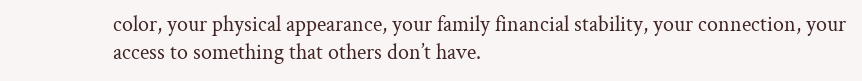color, your physical appearance, your family financial stability, your connection, your access to something that others don’t have.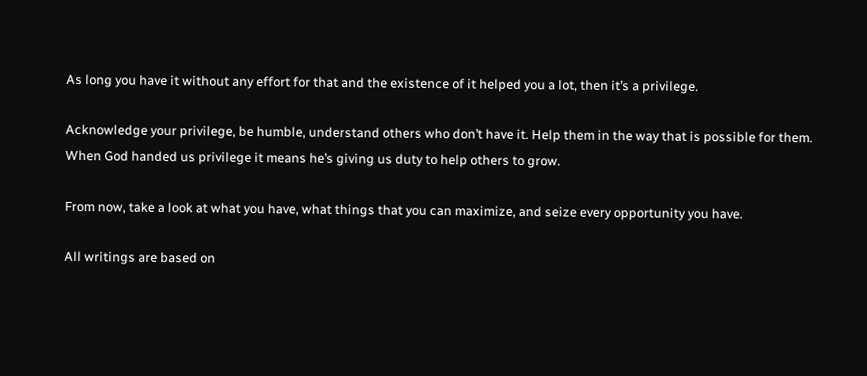As long you have it without any effort for that and the existence of it helped you a lot, then it’s a privilege.

Acknowledge your privilege, be humble, understand others who don’t have it. Help them in the way that is possible for them. When God handed us privilege it means he’s giving us duty to help others to grow.

From now, take a look at what you have, what things that you can maximize, and seize every opportunity you have.

All writings are based on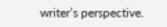writer’s perspective.